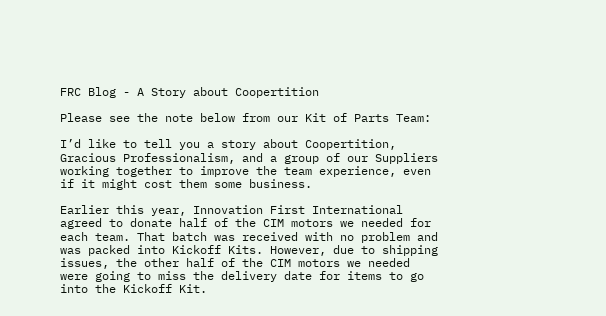FRC Blog - A Story about Coopertition

Please see the note below from our Kit of Parts Team:

I’d like to tell you a story about Coopertition, Gracious Professionalism, and a group of our Suppliers working together to improve the team experience, even if it might cost them some business.

Earlier this year, Innovation First International agreed to donate half of the CIM motors we needed for each team. That batch was received with no problem and was packed into Kickoff Kits. However, due to shipping issues, the other half of the CIM motors we needed were going to miss the delivery date for items to go into the Kickoff Kit.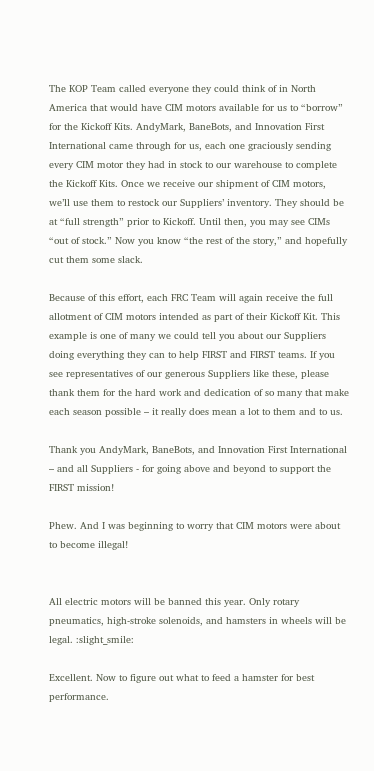The KOP Team called everyone they could think of in North America that would have CIM motors available for us to “borrow” for the Kickoff Kits. AndyMark, BaneBots, and Innovation First International came through for us, each one graciously sending every CIM motor they had in stock to our warehouse to complete the Kickoff Kits. Once we receive our shipment of CIM motors, we’ll use them to restock our Suppliers’ inventory. They should be at “full strength” prior to Kickoff. Until then, you may see CIMs “out of stock.” Now you know “the rest of the story,” and hopefully cut them some slack.

Because of this effort, each FRC Team will again receive the full allotment of CIM motors intended as part of their Kickoff Kit. This example is one of many we could tell you about our Suppliers doing everything they can to help FIRST and FIRST teams. If you see representatives of our generous Suppliers like these, please thank them for the hard work and dedication of so many that make each season possible – it really does mean a lot to them and to us.

Thank you AndyMark, BaneBots, and Innovation First International – and all Suppliers - for going above and beyond to support the FIRST mission!

Phew. And I was beginning to worry that CIM motors were about to become illegal!


All electric motors will be banned this year. Only rotary pneumatics, high-stroke solenoids, and hamsters in wheels will be legal. :slight_smile:

Excellent. Now to figure out what to feed a hamster for best performance.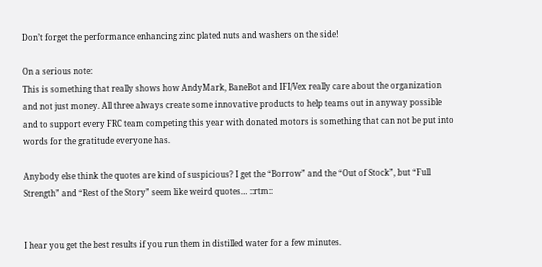Don’t forget the performance enhancing zinc plated nuts and washers on the side!

On a serious note:
This is something that really shows how AndyMark, BaneBot and IFI/Vex really care about the organization and not just money. All three always create some innovative products to help teams out in anyway possible and to support every FRC team competing this year with donated motors is something that can not be put into words for the gratitude everyone has.

Anybody else think the quotes are kind of suspicious? I get the “Borrow” and the “Out of Stock”, but “Full Strength” and “Rest of the Story” seem like weird quotes… ::rtm::


I hear you get the best results if you run them in distilled water for a few minutes.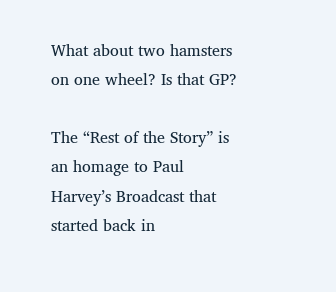What about two hamsters on one wheel? Is that GP?

The “Rest of the Story” is an homage to Paul Harvey’s Broadcast that started back in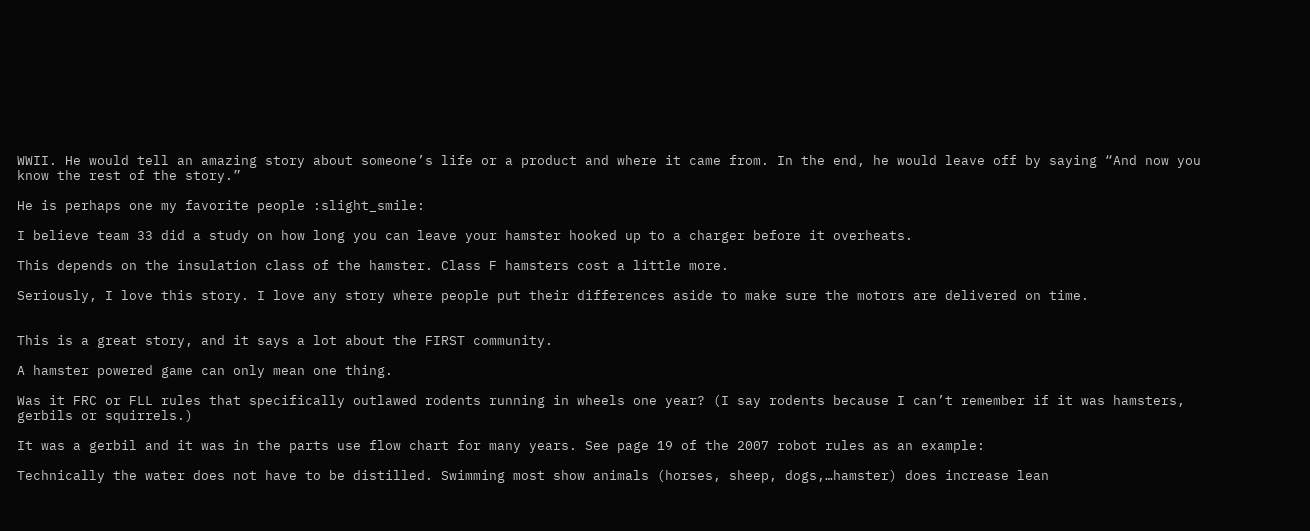WWII. He would tell an amazing story about someone’s life or a product and where it came from. In the end, he would leave off by saying “And now you know the rest of the story.”

He is perhaps one my favorite people :slight_smile:

I believe team 33 did a study on how long you can leave your hamster hooked up to a charger before it overheats.

This depends on the insulation class of the hamster. Class F hamsters cost a little more.

Seriously, I love this story. I love any story where people put their differences aside to make sure the motors are delivered on time.


This is a great story, and it says a lot about the FIRST community.

A hamster powered game can only mean one thing.

Was it FRC or FLL rules that specifically outlawed rodents running in wheels one year? (I say rodents because I can’t remember if it was hamsters, gerbils or squirrels.)

It was a gerbil and it was in the parts use flow chart for many years. See page 19 of the 2007 robot rules as an example:

Technically the water does not have to be distilled. Swimming most show animals (horses, sheep, dogs,…hamster) does increase lean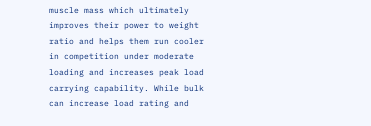muscle mass which ultimately improves their power to weight ratio and helps them run cooler in competition under moderate loading and increases peak load carrying capability. While bulk can increase load rating and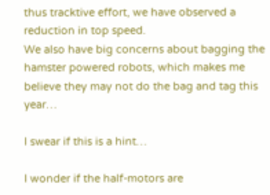thus tracktive effort, we have observed a reduction in top speed.
We also have big concerns about bagging the hamster powered robots, which makes me believe they may not do the bag and tag this year…

I swear if this is a hint…

I wonder if the half-motors are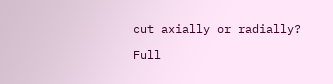cut axially or radially?

Full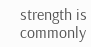strength is commonly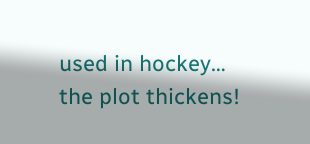used in hockey… the plot thickens!